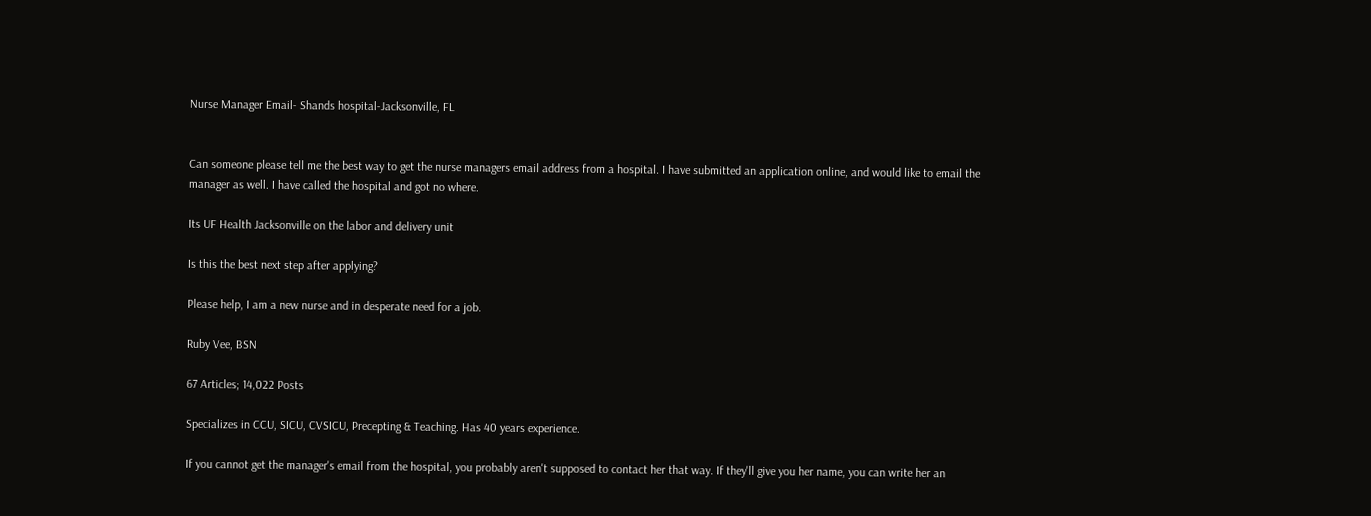Nurse Manager Email- Shands hospital-Jacksonville, FL


Can someone please tell me the best way to get the nurse managers email address from a hospital. I have submitted an application online, and would like to email the manager as well. I have called the hospital and got no where.

Its UF Health Jacksonville on the labor and delivery unit

Is this the best next step after applying?

Please help, I am a new nurse and in desperate need for a job.

Ruby Vee, BSN

67 Articles; 14,022 Posts

Specializes in CCU, SICU, CVSICU, Precepting & Teaching. Has 40 years experience.

If you cannot get the manager's email from the hospital, you probably aren't supposed to contact her that way. If they'll give you her name, you can write her an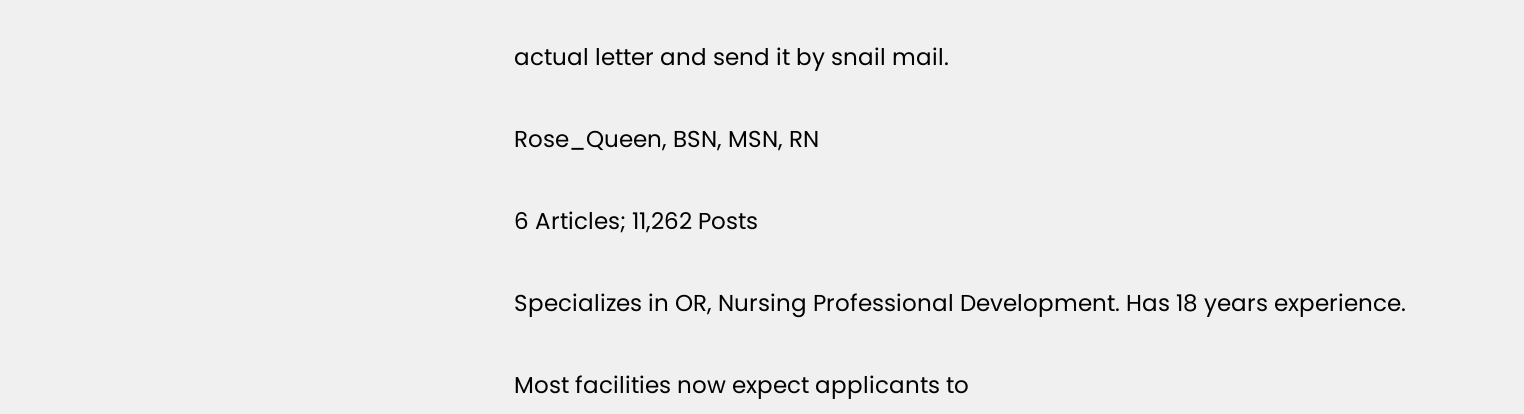actual letter and send it by snail mail.

Rose_Queen, BSN, MSN, RN

6 Articles; 11,262 Posts

Specializes in OR, Nursing Professional Development. Has 18 years experience.

Most facilities now expect applicants to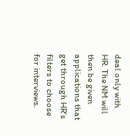deal only with HR. The NM will then be given applications that get through HR's filters to choose for interviews.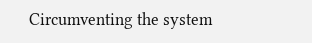Circumventing the system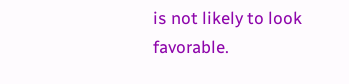is not likely to look favorable.